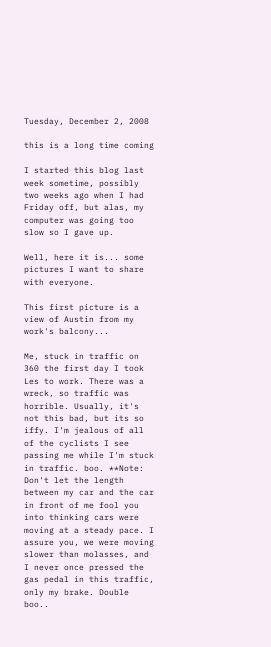Tuesday, December 2, 2008

this is a long time coming

I started this blog last week sometime, possibly two weeks ago when I had Friday off, but alas, my computer was going too slow so I gave up.

Well, here it is... some pictures I want to share with everyone.

This first picture is a view of Austin from my work's balcony...

Me, stuck in traffic on 360 the first day I took Les to work. There was a wreck, so traffic was horrible. Usually, it's not this bad, but its so iffy. I'm jealous of all of the cyclists I see passing me while I'm stuck in traffic. boo. **Note: Don't let the length between my car and the car in front of me fool you into thinking cars were moving at a steady pace. I assure you, we were moving slower than molasses, and I never once pressed the gas pedal in this traffic, only my brake. Double boo..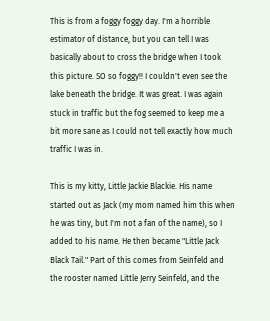This is from a foggy foggy day. I'm a horrible estimator of distance, but you can tell I was basically about to cross the bridge when I took this picture. SO so foggy!! I couldn't even see the lake beneath the bridge. It was great. I was again stuck in traffic but the fog seemed to keep me a bit more sane as I could not tell exactly how much traffic I was in.

This is my kitty, Little Jackie Blackie. His name started out as Jack (my mom named him this when he was tiny, but I'm not a fan of the name), so I added to his name. He then became "Little Jack Black Tail." Part of this comes from Seinfeld and the rooster named Little Jerry Seinfeld, and the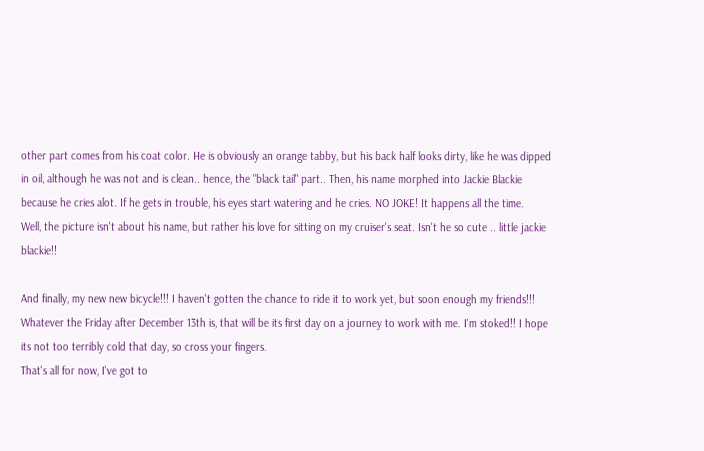other part comes from his coat color. He is obviously an orange tabby, but his back half looks dirty, like he was dipped in oil, although he was not and is clean.. hence, the "black tail" part.. Then, his name morphed into Jackie Blackie because he cries alot. If he gets in trouble, his eyes start watering and he cries. NO JOKE! It happens all the time.
Well, the picture isn't about his name, but rather his love for sitting on my cruiser's seat. Isn't he so cute .. little jackie blackie!!

And finally, my new new bicycle!!! I haven't gotten the chance to ride it to work yet, but soon enough my friends!!! Whatever the Friday after December 13th is, that will be its first day on a journey to work with me. I'm stoked!! I hope its not too terribly cold that day, so cross your fingers.
That's all for now, I've got to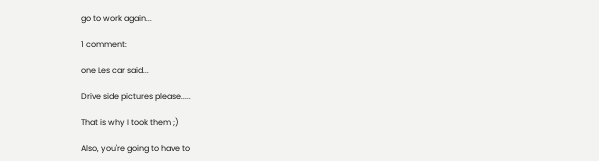go to work again...

1 comment:

one Les car said...

Drive side pictures please.....

That is why I took them ;)

Also, you're going to have to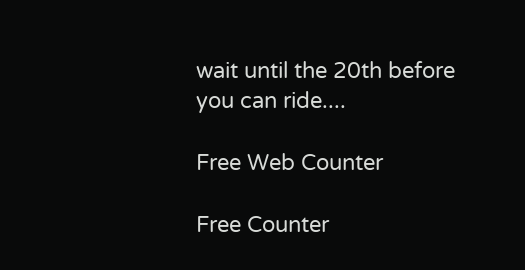wait until the 20th before you can ride....

Free Web Counter

Free Counter